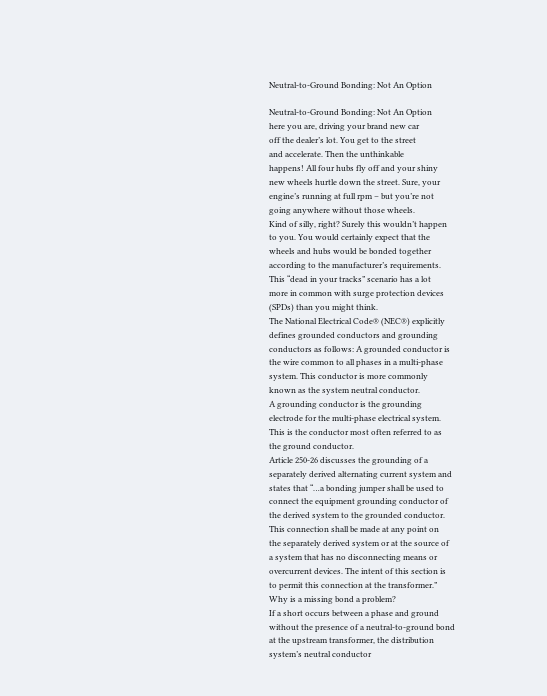Neutral-to-Ground Bonding: Not An Option

Neutral-to-Ground Bonding: Not An Option
here you are, driving your brand new car
off the dealer’s lot. You get to the street
and accelerate. Then the unthinkable
happens! All four hubs fly off and your shiny
new wheels hurtle down the street. Sure, your
engine’s running at full rpm – but you’re not
going anywhere without those wheels.
Kind of silly, right? Surely this wouldn’t happen
to you. You would certainly expect that the
wheels and hubs would be bonded together
according to the manufacturer’s requirements.
This “dead in your tracks” scenario has a lot
more in common with surge protection devices
(SPDs) than you might think.
The National Electrical Code® (NEC®) explicitly
defines grounded conductors and grounding
conductors as follows: A grounded conductor is
the wire common to all phases in a multi-phase
system. This conductor is more commonly
known as the system neutral conductor.
A grounding conductor is the grounding
electrode for the multi-phase electrical system.
This is the conductor most often referred to as
the ground conductor.
Article 250-26 discusses the grounding of a
separately derived alternating current system and
states that “…a bonding jumper shall be used to
connect the equipment grounding conductor of
the derived system to the grounded conductor.
This connection shall be made at any point on
the separately derived system or at the source of
a system that has no disconnecting means or
overcurrent devices. The intent of this section is
to permit this connection at the transformer.”
Why is a missing bond a problem?
If a short occurs between a phase and ground
without the presence of a neutral-to-ground bond
at the upstream transformer, the distribution
system’s neutral conductor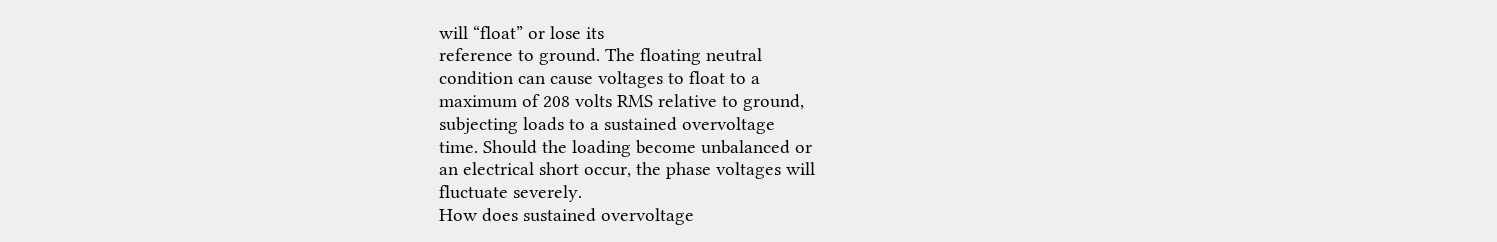will “float” or lose its
reference to ground. The floating neutral
condition can cause voltages to float to a
maximum of 208 volts RMS relative to ground,
subjecting loads to a sustained overvoltage
time. Should the loading become unbalanced or
an electrical short occur, the phase voltages will
fluctuate severely.
How does sustained overvoltage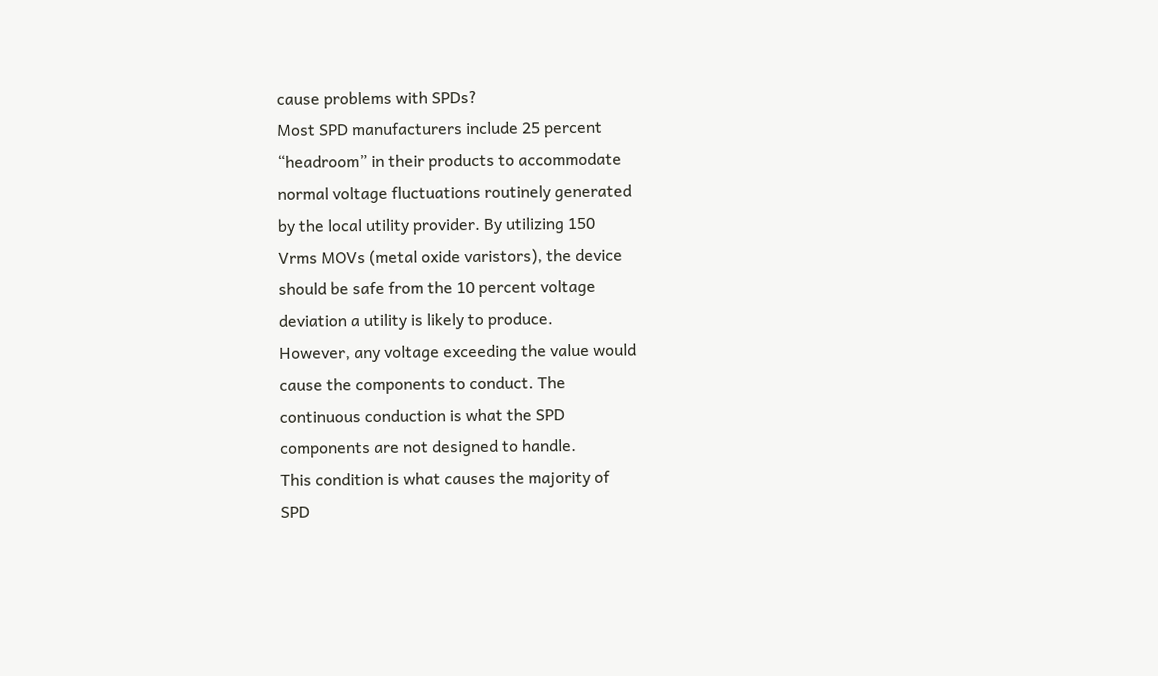cause problems with SPDs?
Most SPD manufacturers include 25 percent
“headroom” in their products to accommodate
normal voltage fluctuations routinely generated
by the local utility provider. By utilizing 150
Vrms MOVs (metal oxide varistors), the device
should be safe from the 10 percent voltage
deviation a utility is likely to produce.
However, any voltage exceeding the value would
cause the components to conduct. The
continuous conduction is what the SPD
components are not designed to handle.
This condition is what causes the majority of
SPD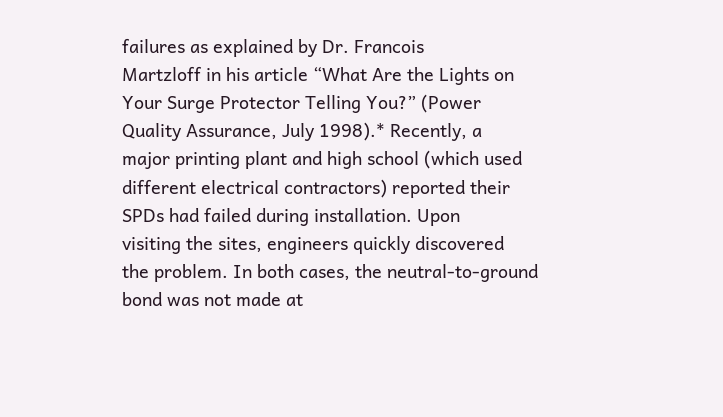failures as explained by Dr. Francois
Martzloff in his article “What Are the Lights on
Your Surge Protector Telling You?” (Power
Quality Assurance, July 1998).* Recently, a
major printing plant and high school (which used
different electrical contractors) reported their
SPDs had failed during installation. Upon
visiting the sites, engineers quickly discovered
the problem. In both cases, the neutral-to-ground
bond was not made at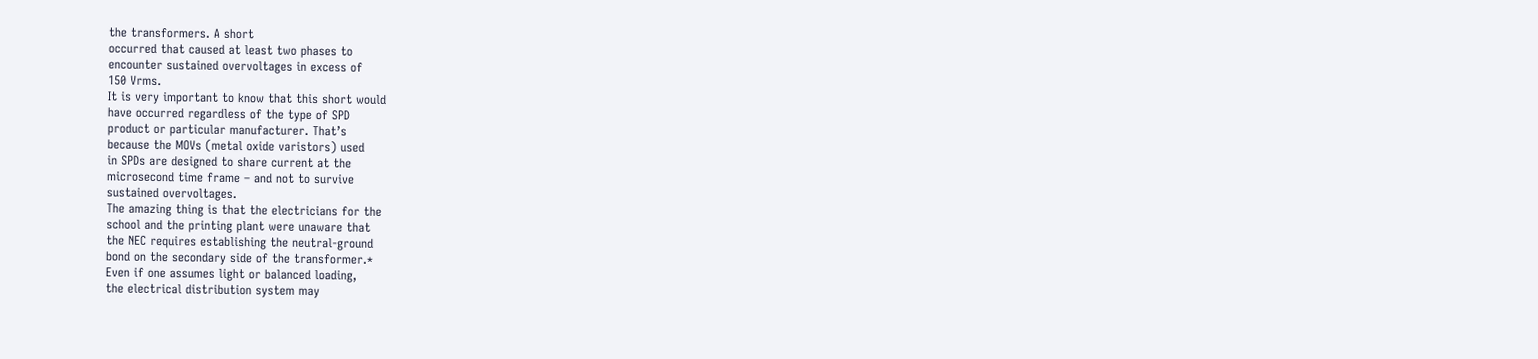the transformers. A short
occurred that caused at least two phases to
encounter sustained overvoltages in excess of
150 Vrms.
It is very important to know that this short would
have occurred regardless of the type of SPD
product or particular manufacturer. That’s
because the MOVs (metal oxide varistors) used
in SPDs are designed to share current at the
microsecond time frame – and not to survive
sustained overvoltages.
The amazing thing is that the electricians for the
school and the printing plant were unaware that
the NEC requires establishing the neutral-ground
bond on the secondary side of the transformer.*
Even if one assumes light or balanced loading,
the electrical distribution system may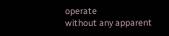operate
without any apparent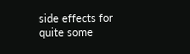side effects for quite some